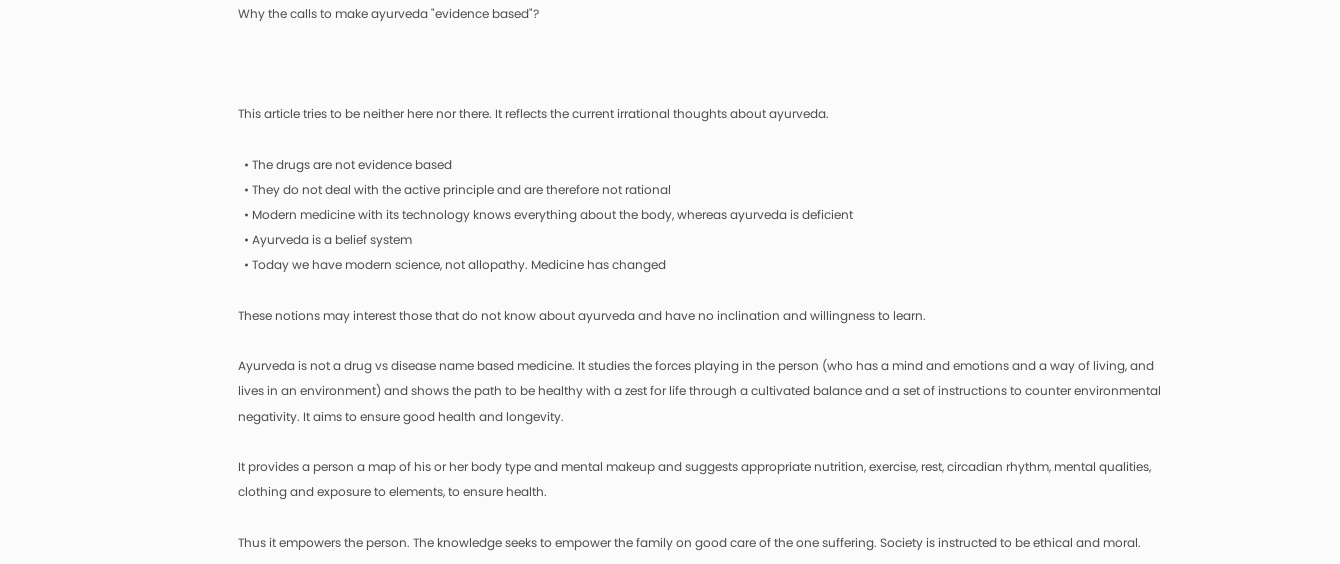Why the calls to make ayurveda "evidence based"?



This article tries to be neither here nor there. It reflects the current irrational thoughts about ayurveda.

  • The drugs are not evidence based
  • They do not deal with the active principle and are therefore not rational
  • Modern medicine with its technology knows everything about the body, whereas ayurveda is deficient
  • Ayurveda is a belief system
  • Today we have modern science, not allopathy. Medicine has changed

These notions may interest those that do not know about ayurveda and have no inclination and willingness to learn.

Ayurveda is not a drug vs disease name based medicine. It studies the forces playing in the person (who has a mind and emotions and a way of living, and lives in an environment) and shows the path to be healthy with a zest for life through a cultivated balance and a set of instructions to counter environmental negativity. It aims to ensure good health and longevity.

It provides a person a map of his or her body type and mental makeup and suggests appropriate nutrition, exercise, rest, circadian rhythm, mental qualities, clothing and exposure to elements, to ensure health.

Thus it empowers the person. The knowledge seeks to empower the family on good care of the one suffering. Society is instructed to be ethical and moral.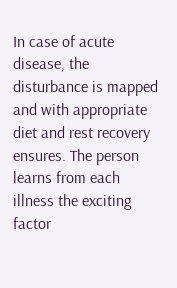In case of acute disease, the disturbance is mapped and with appropriate diet and rest recovery ensures. The person learns from each illness the exciting factor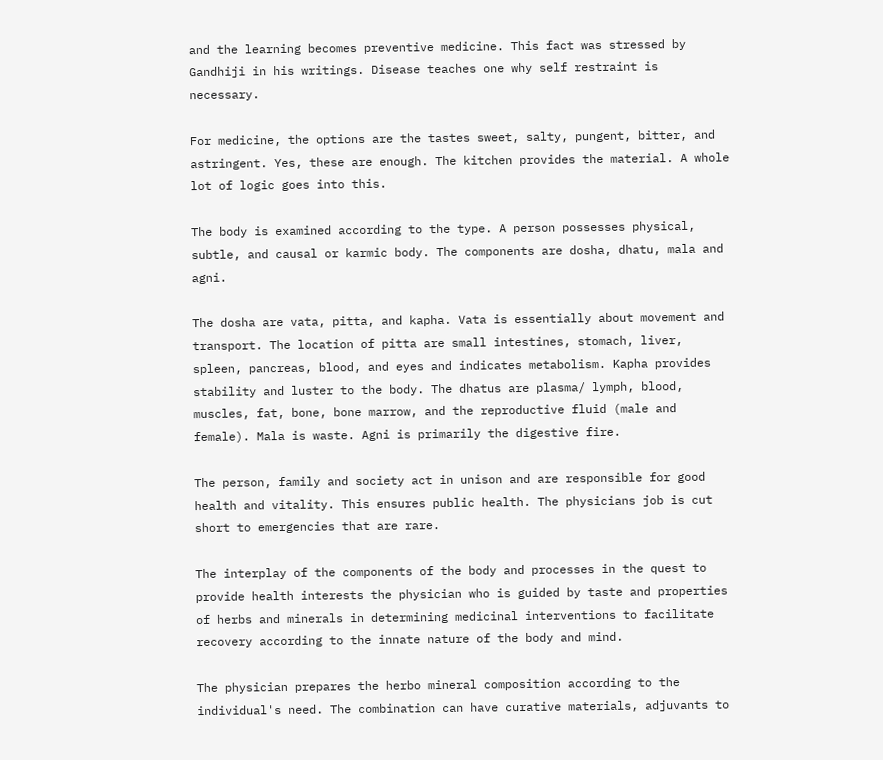and the learning becomes preventive medicine. This fact was stressed by Gandhiji in his writings. Disease teaches one why self restraint is necessary.

For medicine, the options are the tastes sweet, salty, pungent, bitter, and astringent. Yes, these are enough. The kitchen provides the material. A whole lot of logic goes into this.

The body is examined according to the type. A person possesses physical, subtle, and causal or karmic body. The components are dosha, dhatu, mala and agni.

The dosha are vata, pitta, and kapha. Vata is essentially about movement and transport. The location of pitta are small intestines, stomach, liver, spleen, pancreas, blood, and eyes and indicates metabolism. Kapha provides stability and luster to the body. The dhatus are plasma/ lymph, blood, muscles, fat, bone, bone marrow, and the reproductive fluid (male and female). Mala is waste. Agni is primarily the digestive fire.

The person, family and society act in unison and are responsible for good health and vitality. This ensures public health. The physicians job is cut short to emergencies that are rare.

The interplay of the components of the body and processes in the quest to provide health interests the physician who is guided by taste and properties of herbs and minerals in determining medicinal interventions to facilitate recovery according to the innate nature of the body and mind.

The physician prepares the herbo mineral composition according to the individual's need. The combination can have curative materials, adjuvants to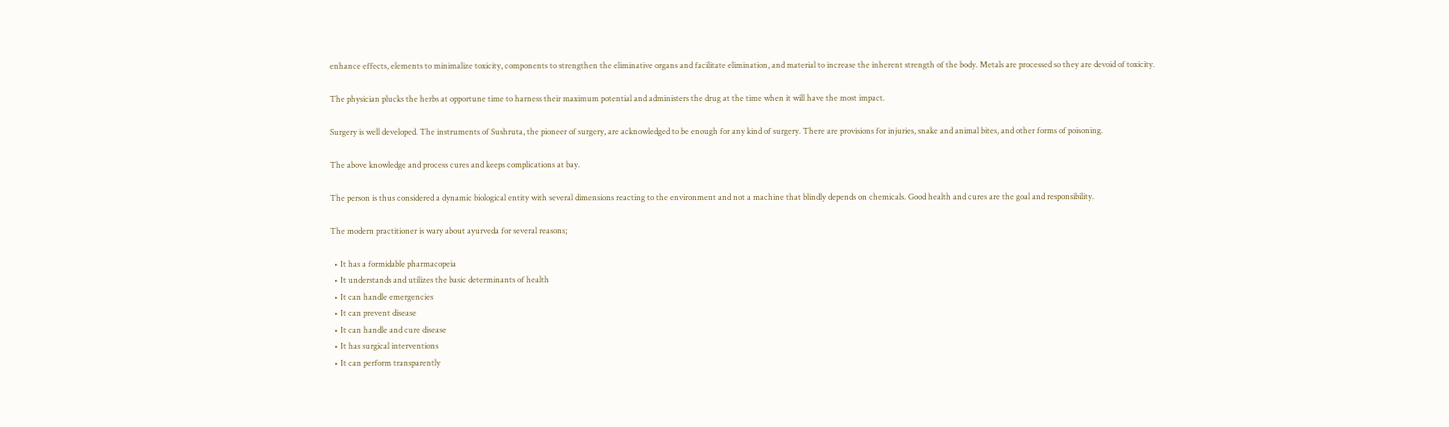enhance effects, elements to minimalize toxicity, components to strengthen the eliminative organs and facilitate elimination, and material to increase the inherent strength of the body. Metals are processed so they are devoid of toxicity.

The physician plucks the herbs at opportune time to harness their maximum potential and administers the drug at the time when it will have the most impact.

Surgery is well developed. The instruments of Sushruta, the pioneer of surgery, are acknowledged to be enough for any kind of surgery. There are provisions for injuries, snake and animal bites, and other forms of poisoning.

The above knowledge and process cures and keeps complications at bay.

The person is thus considered a dynamic biological entity with several dimensions reacting to the environment and not a machine that blindly depends on chemicals. Good health and cures are the goal and responsibility.

The modern practitioner is wary about ayurveda for several reasons;

  • It has a formidable pharmacopeia
  • It understands and utilizes the basic determinants of health
  • It can handle emergencies
  • It can prevent disease
  • It can handle and cure disease
  • It has surgical interventions
  • It can perform transparently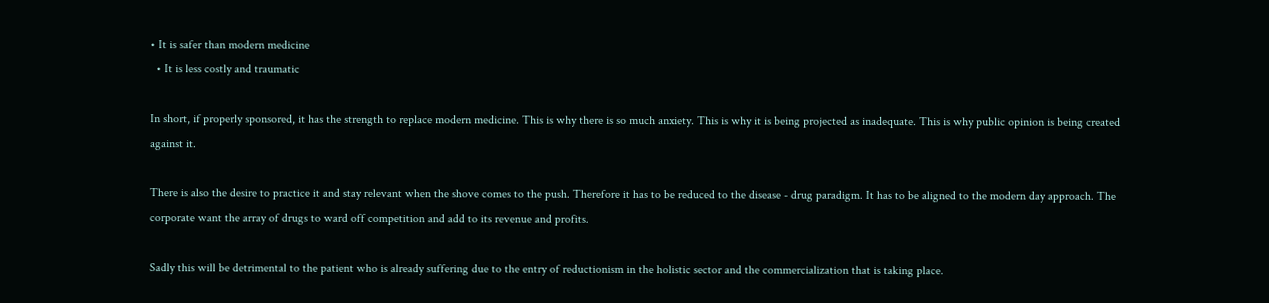• It is safer than modern medicine
  • It is less costly and traumatic

In short, if properly sponsored, it has the strength to replace modern medicine. This is why there is so much anxiety. This is why it is being projected as inadequate. This is why public opinion is being created against it.

There is also the desire to practice it and stay relevant when the shove comes to the push. Therefore it has to be reduced to the disease - drug paradigm. It has to be aligned to the modern day approach. The corporate want the array of drugs to ward off competition and add to its revenue and profits.

Sadly this will be detrimental to the patient who is already suffering due to the entry of reductionism in the holistic sector and the commercialization that is taking place.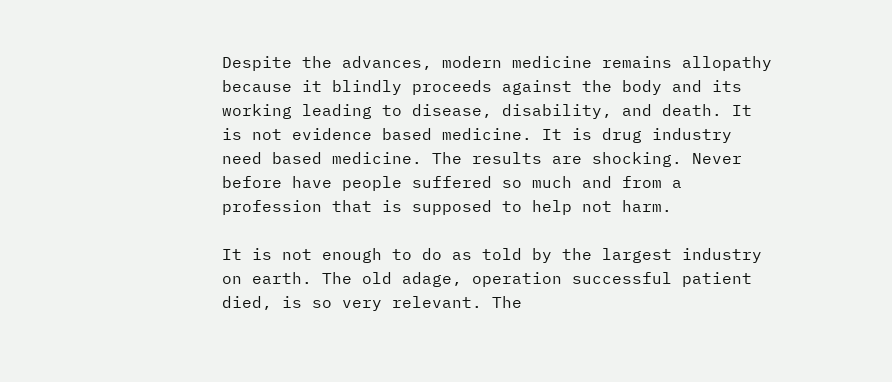Despite the advances, modern medicine remains allopathy because it blindly proceeds against the body and its working leading to disease, disability, and death. It is not evidence based medicine. It is drug industry need based medicine. The results are shocking. Never before have people suffered so much and from a profession that is supposed to help not harm.

It is not enough to do as told by the largest industry on earth. The old adage, operation successful patient died, is so very relevant. The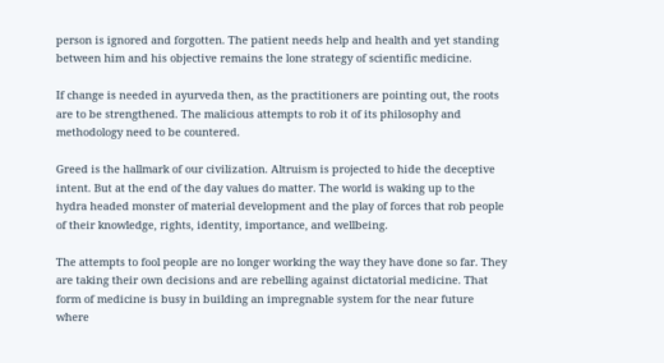person is ignored and forgotten. The patient needs help and health and yet standing between him and his objective remains the lone strategy of scientific medicine.

If change is needed in ayurveda then, as the practitioners are pointing out, the roots are to be strengthened. The malicious attempts to rob it of its philosophy and methodology need to be countered.

Greed is the hallmark of our civilization. Altruism is projected to hide the deceptive intent. But at the end of the day values do matter. The world is waking up to the hydra headed monster of material development and the play of forces that rob people of their knowledge, rights, identity, importance, and wellbeing.

The attempts to fool people are no longer working the way they have done so far. They are taking their own decisions and are rebelling against dictatorial medicine. That form of medicine is busy in building an impregnable system for the near future where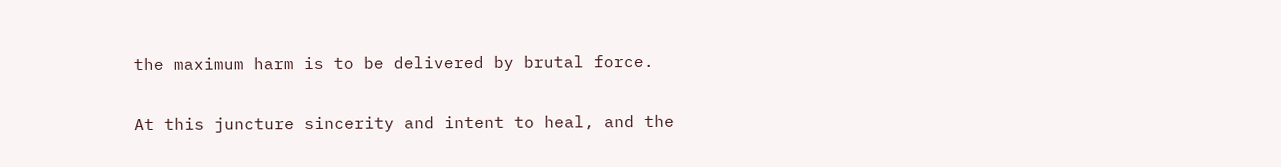the maximum harm is to be delivered by brutal force.

At this juncture sincerity and intent to heal, and the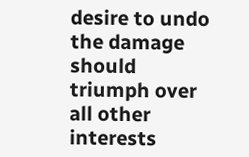desire to undo the damage should triumph over all other interests